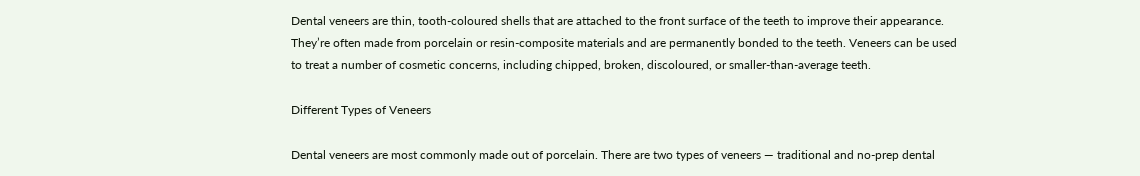Dental veneers are thin, tooth-coloured shells that are attached to the front surface of the teeth to improve their appearance. They’re often made from porcelain or resin-composite materials and are permanently bonded to the teeth. Veneers can be used to treat a number of cosmetic concerns, including chipped, broken, discoloured, or smaller-than-average teeth.

Different Types of Veneers

Dental veneers are most commonly made out of porcelain. There are two types of veneers — traditional and no-prep dental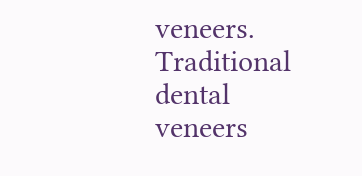veneers. Traditional dental veneers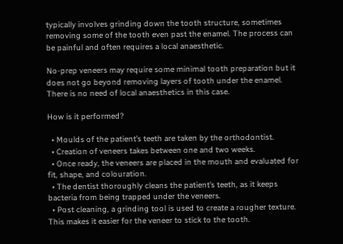typically involves grinding down the tooth structure, sometimes removing some of the tooth even past the enamel. The process can be painful and often requires a local anaesthetic.

No-prep veneers may require some minimal tooth preparation but it does not go beyond removing layers of tooth under the enamel. There is no need of local anaesthetics in this case.

How is it performed?

  • Moulds of the patient’s teeth are taken by the orthodontist.
  • Creation of veneers takes between one and two weeks.
  • Once ready, the veneers are placed in the mouth and evaluated for fit, shape, and colouration.
  • The dentist thoroughly cleans the patient’s teeth, as it keeps bacteria from being trapped under the veneers.
  • Post cleaning, a grinding tool is used to create a rougher texture. This makes it easier for the veneer to stick to the tooth.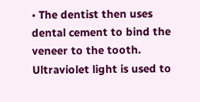• The dentist then uses dental cement to bind the veneer to the tooth. Ultraviolet light is used to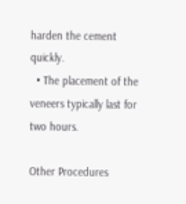harden the cement quickly.
  • The placement of the veneers typically last for two hours.

Other Procedures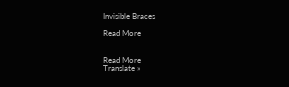Invisible Braces

Read More


Read More
Translate »